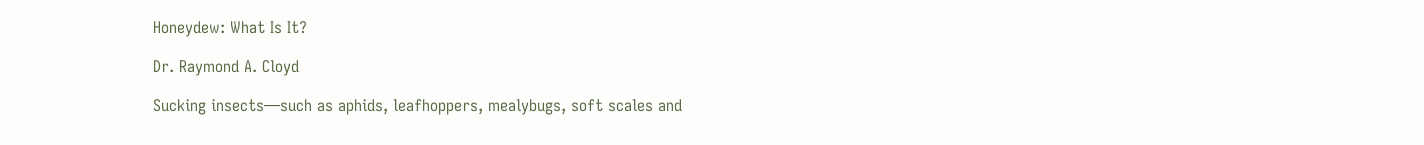Honeydew: What Is It?

Dr. Raymond A. Cloyd

Sucking insects—such as aphids, leafhoppers, mealybugs, soft scales and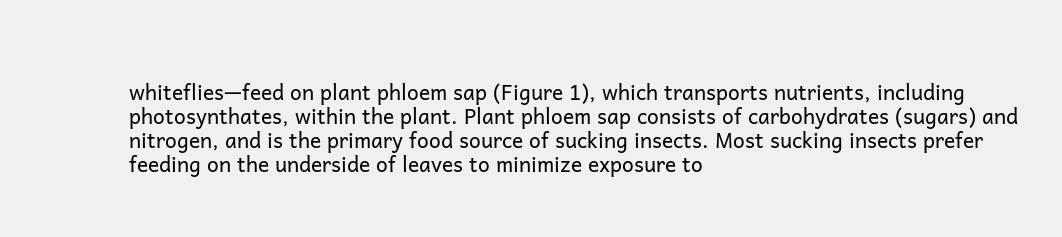whiteflies—feed on plant phloem sap (Figure 1), which transports nutrients, including photosynthates, within the plant. Plant phloem sap consists of carbohydrates (sugars) and nitrogen, and is the primary food source of sucking insects. Most sucking insects prefer feeding on the underside of leaves to minimize exposure to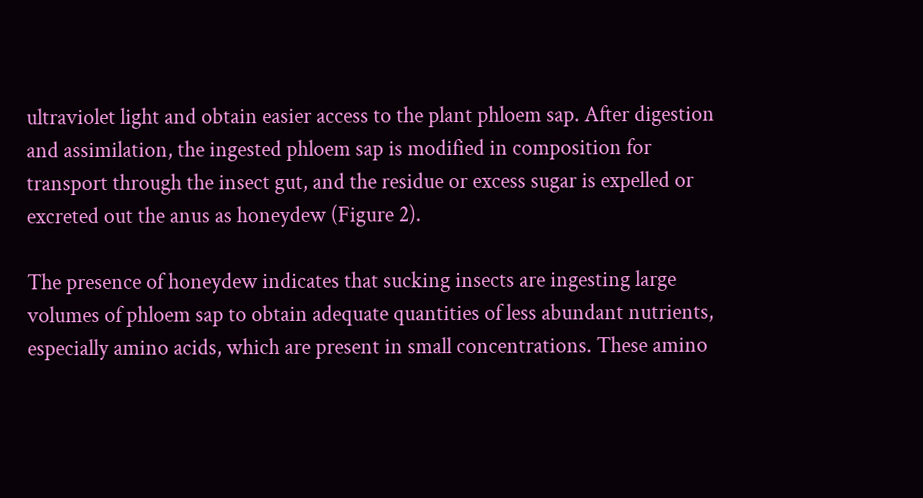ultraviolet light and obtain easier access to the plant phloem sap. After digestion and assimilation, the ingested phloem sap is modified in composition for transport through the insect gut, and the residue or excess sugar is expelled or excreted out the anus as honeydew (Figure 2).

The presence of honeydew indicates that sucking insects are ingesting large volumes of phloem sap to obtain adequate quantities of less abundant nutrients, especially amino acids, which are present in small concentrations. These amino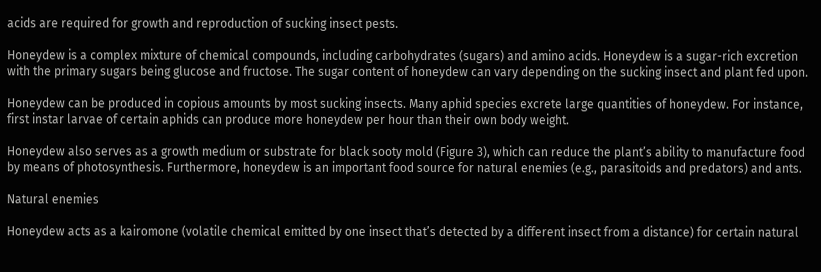acids are required for growth and reproduction of sucking insect pests.

Honeydew is a complex mixture of chemical compounds, including carbohydrates (sugars) and amino acids. Honeydew is a sugar-rich excretion with the primary sugars being glucose and fructose. The sugar content of honeydew can vary depending on the sucking insect and plant fed upon.

Honeydew can be produced in copious amounts by most sucking insects. Many aphid species excrete large quantities of honeydew. For instance, first instar larvae of certain aphids can produce more honeydew per hour than their own body weight.

Honeydew also serves as a growth medium or substrate for black sooty mold (Figure 3), which can reduce the plant’s ability to manufacture food by means of photosynthesis. Furthermore, honeydew is an important food source for natural enemies (e.g., parasitoids and predators) and ants.

Natural enemies

Honeydew acts as a kairomone (volatile chemical emitted by one insect that’s detected by a different insect from a distance) for certain natural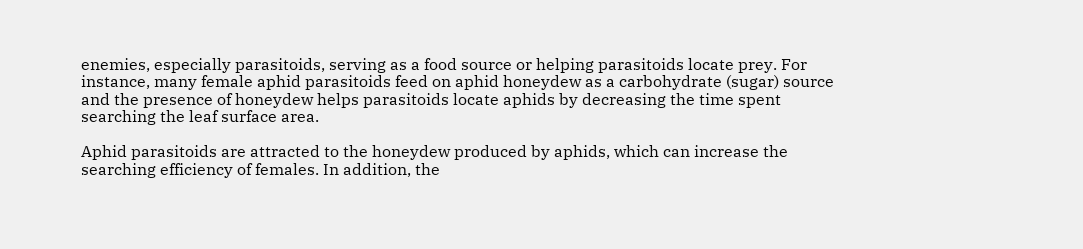enemies, especially parasitoids, serving as a food source or helping parasitoids locate prey. For instance, many female aphid parasitoids feed on aphid honeydew as a carbohydrate (sugar) source and the presence of honeydew helps parasitoids locate aphids by decreasing the time spent searching the leaf surface area.

Aphid parasitoids are attracted to the honeydew produced by aphids, which can increase the searching efficiency of females. In addition, the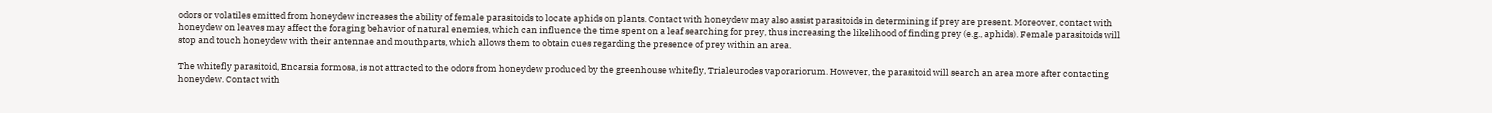odors or volatiles emitted from honeydew increases the ability of female parasitoids to locate aphids on plants. Contact with honeydew may also assist parasitoids in determining if prey are present. Moreover, contact with honeydew on leaves may affect the foraging behavior of natural enemies, which can influence the time spent on a leaf searching for prey, thus increasing the likelihood of finding prey (e.g., aphids). Female parasitoids will stop and touch honeydew with their antennae and mouthparts, which allows them to obtain cues regarding the presence of prey within an area.

The whitefly parasitoid, Encarsia formosa, is not attracted to the odors from honeydew produced by the greenhouse whitefly, Trialeurodes vaporariorum. However, the parasitoid will search an area more after contacting honeydew. Contact with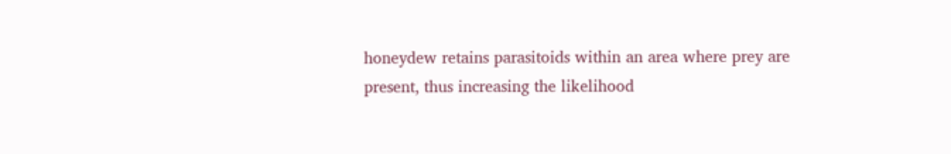honeydew retains parasitoids within an area where prey are present, thus increasing the likelihood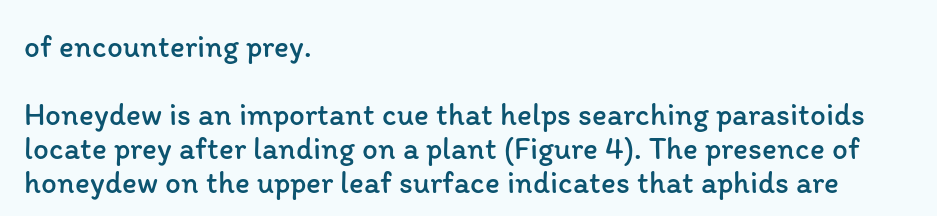of encountering prey.

Honeydew is an important cue that helps searching parasitoids locate prey after landing on a plant (Figure 4). The presence of honeydew on the upper leaf surface indicates that aphids are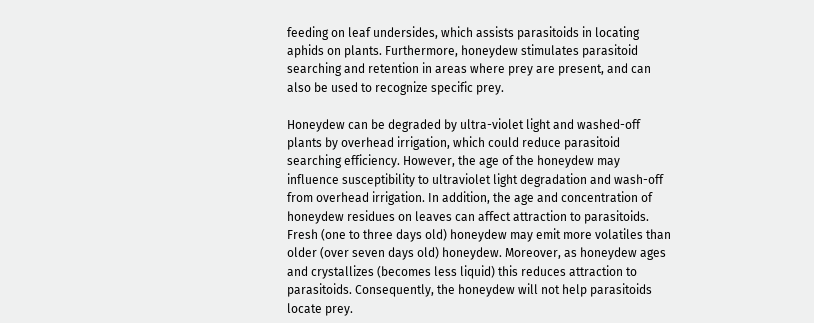feeding on leaf undersides, which assists parasitoids in locating aphids on plants. Furthermore, honeydew stimulates parasitoid searching and retention in areas where prey are present, and can also be used to recognize specific prey.

Honeydew can be degraded by ultra-violet light and washed-off plants by overhead irrigation, which could reduce parasitoid searching efficiency. However, the age of the honeydew may influence susceptibility to ultraviolet light degradation and wash-off from overhead irrigation. In addition, the age and concentration of honeydew residues on leaves can affect attraction to parasitoids. Fresh (one to three days old) honeydew may emit more volatiles than older (over seven days old) honeydew. Moreover, as honeydew ages and crystallizes (becomes less liquid) this reduces attraction to parasitoids. Consequently, the honeydew will not help parasitoids locate prey.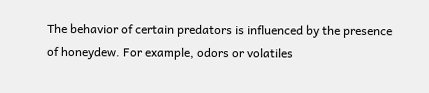The behavior of certain predators is influenced by the presence of honeydew. For example, odors or volatiles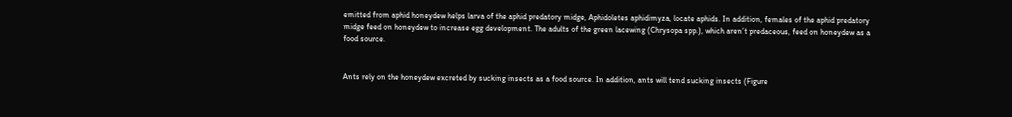emitted from aphid honeydew helps larva of the aphid predatory midge, Aphidoletes aphidimyza, locate aphids. In addition, females of the aphid predatory midge feed on honeydew to increase egg development. The adults of the green lacewing (Chrysopa spp.), which aren’t predaceous, feed on honeydew as a food source.


Ants rely on the honeydew excreted by sucking insects as a food source. In addition, ants will tend sucking insects (Figure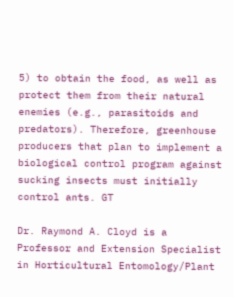5) to obtain the food, as well as protect them from their natural enemies (e.g., parasitoids and predators). Therefore, greenhouse producers that plan to implement a biological control program against sucking insects must initially control ants. GT

Dr. Raymond A. Cloyd is a Professor and Extension Specialist in Horticultural Entomology/Plant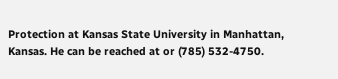Protection at Kansas State University in Manhattan, Kansas. He can be reached at or (785) 532-4750.